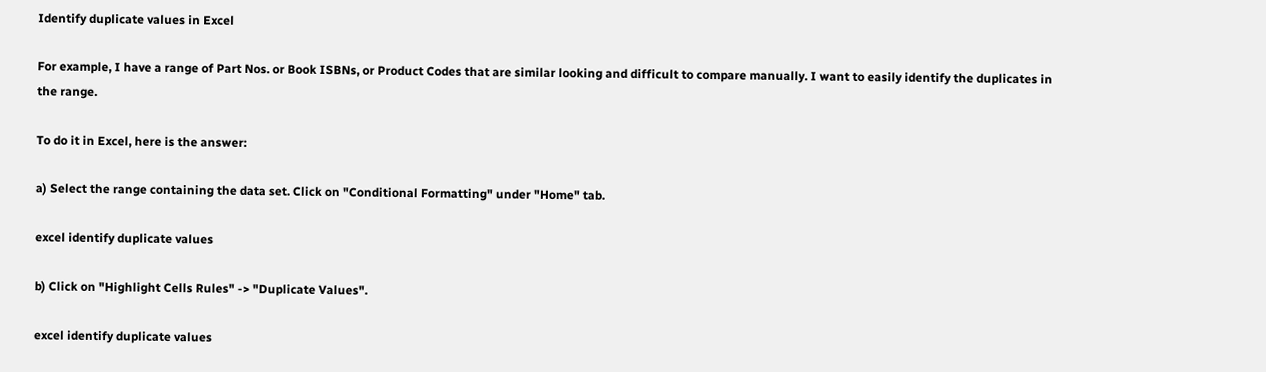Identify duplicate values in Excel

For example, I have a range of Part Nos. or Book ISBNs, or Product Codes that are similar looking and difficult to compare manually. I want to easily identify the duplicates in the range.

To do it in Excel, here is the answer:

a) Select the range containing the data set. Click on "Conditional Formatting" under "Home" tab.

excel identify duplicate values

b) Click on "Highlight Cells Rules" -> "Duplicate Values".

excel identify duplicate values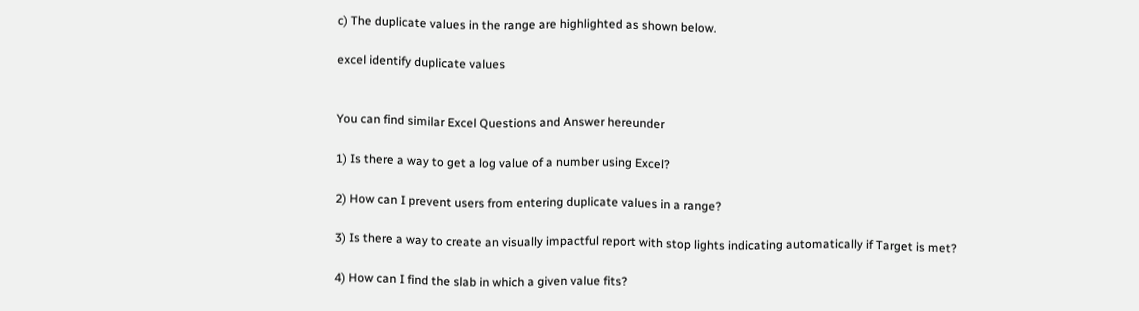c) The duplicate values in the range are highlighted as shown below.

excel identify duplicate values


You can find similar Excel Questions and Answer hereunder

1) Is there a way to get a log value of a number using Excel?

2) How can I prevent users from entering duplicate values in a range?

3) Is there a way to create an visually impactful report with stop lights indicating automatically if Target is met?

4) How can I find the slab in which a given value fits?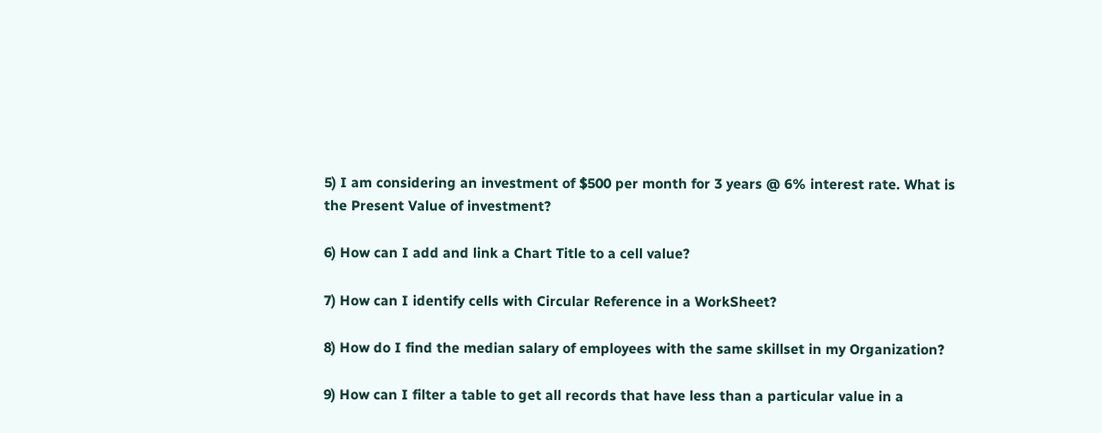5) I am considering an investment of $500 per month for 3 years @ 6% interest rate. What is the Present Value of investment?

6) How can I add and link a Chart Title to a cell value?

7) How can I identify cells with Circular Reference in a WorkSheet?

8) How do I find the median salary of employees with the same skillset in my Organization?

9) How can I filter a table to get all records that have less than a particular value in a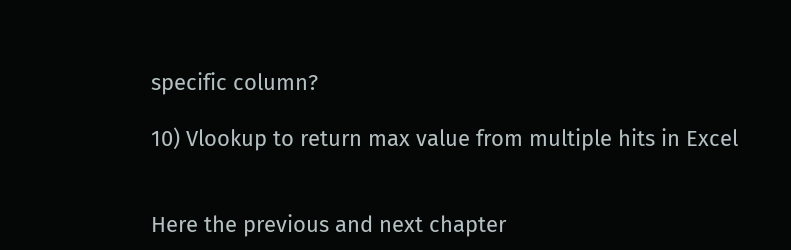specific column?

10) Vlookup to return max value from multiple hits in Excel


Here the previous and next chapter